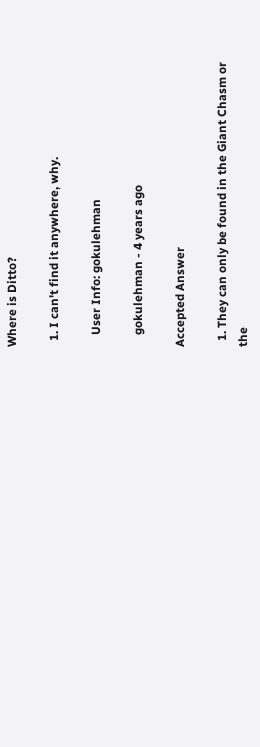Where is Ditto?

  1. I can't find it anywhere, why.

    User Info: gokulehman

    gokulehman - 4 years ago

Accepted Answer

  1. They can only be found in the Giant Chasm or the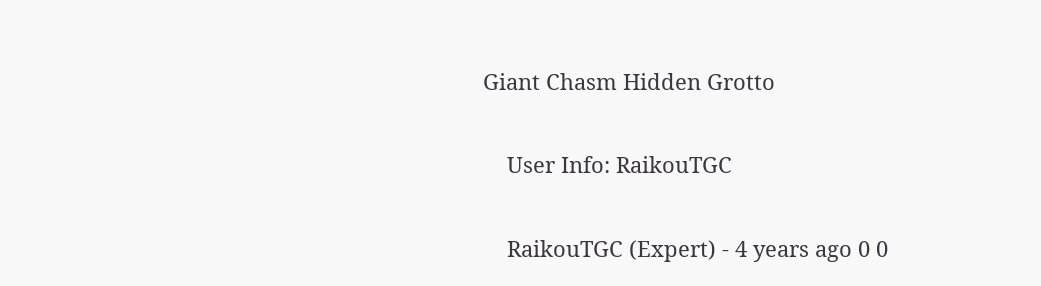Giant Chasm Hidden Grotto

    User Info: RaikouTGC

    RaikouTGC (Expert) - 4 years ago 0 0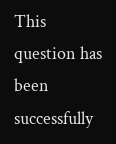This question has been successfully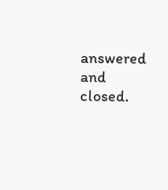answered and closed.